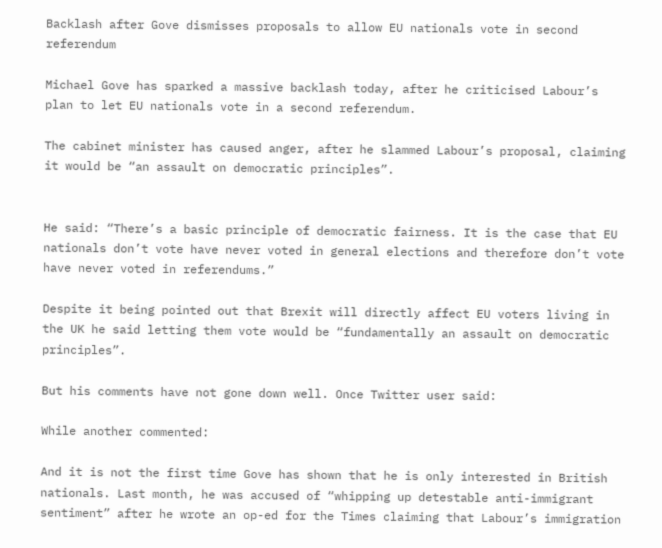Backlash after Gove dismisses proposals to allow EU nationals vote in second referendum

Michael Gove has sparked a massive backlash today, after he criticised Labour’s plan to let EU nationals vote in a second referendum.

The cabinet minister has caused anger, after he slammed Labour’s proposal, claiming it would be “an assault on democratic principles”.


He said: “There’s a basic principle of democratic fairness. It is the case that EU nationals don’t vote have never voted in general elections and therefore don’t vote have never voted in referendums.”

Despite it being pointed out that Brexit will directly affect EU voters living in the UK he said letting them vote would be “fundamentally an assault on democratic principles”.

But his comments have not gone down well. Once Twitter user said:

While another commented:

And it is not the first time Gove has shown that he is only interested in British nationals. Last month, he was accused of “whipping up detestable anti-immigrant sentiment” after he wrote an op-ed for the Times claiming that Labour’s immigration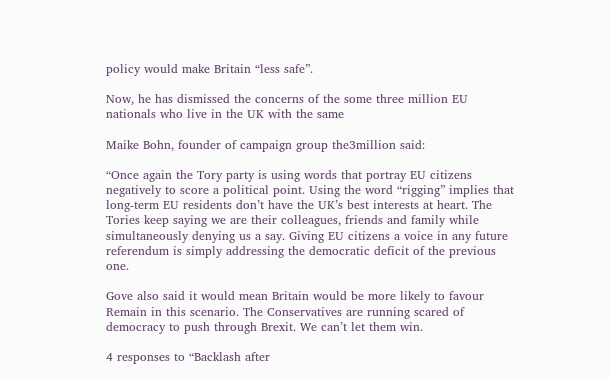policy would make Britain “less safe”.

Now, he has dismissed the concerns of the some three million EU nationals who live in the UK with the same

Maike Bohn, founder of campaign group the3million said:

“Once again the Tory party is using words that portray EU citizens negatively to score a political point. Using the word “rigging” implies that long-term EU residents don’t have the UK’s best interests at heart. The Tories keep saying we are their colleagues, friends and family while simultaneously denying us a say. Giving EU citizens a voice in any future referendum is simply addressing the democratic deficit of the previous one.

Gove also said it would mean Britain would be more likely to favour Remain in this scenario. The Conservatives are running scared of democracy to push through Brexit. We can’t let them win.

4 responses to “Backlash after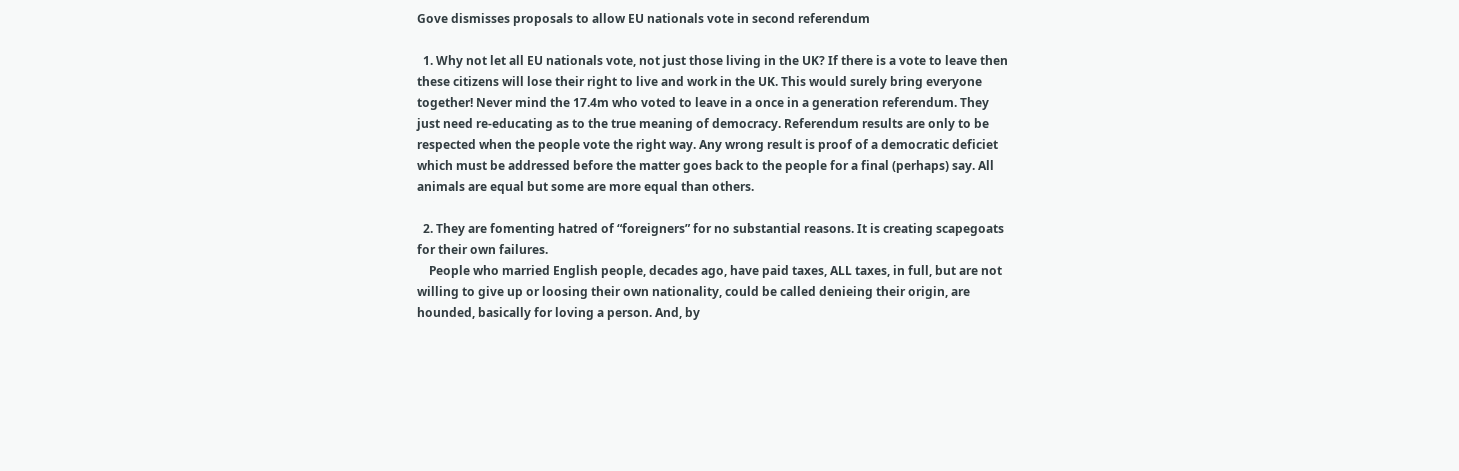Gove dismisses proposals to allow EU nationals vote in second referendum

  1. Why not let all EU nationals vote, not just those living in the UK? If there is a vote to leave then these citizens will lose their right to live and work in the UK. This would surely bring everyone together! Never mind the 17.4m who voted to leave in a once in a generation referendum. They just need re-educating as to the true meaning of democracy. Referendum results are only to be respected when the people vote the right way. Any wrong result is proof of a democratic deficiet which must be addressed before the matter goes back to the people for a final (perhaps) say. All animals are equal but some are more equal than others.

  2. They are fomenting hatred of “foreigners” for no substantial reasons. It is creating scapegoats for their own failures.
    People who married English people, decades ago, have paid taxes, ALL taxes, in full, but are not willing to give up or loosing their own nationality, could be called denieing their origin, are hounded, basically for loving a person. And, by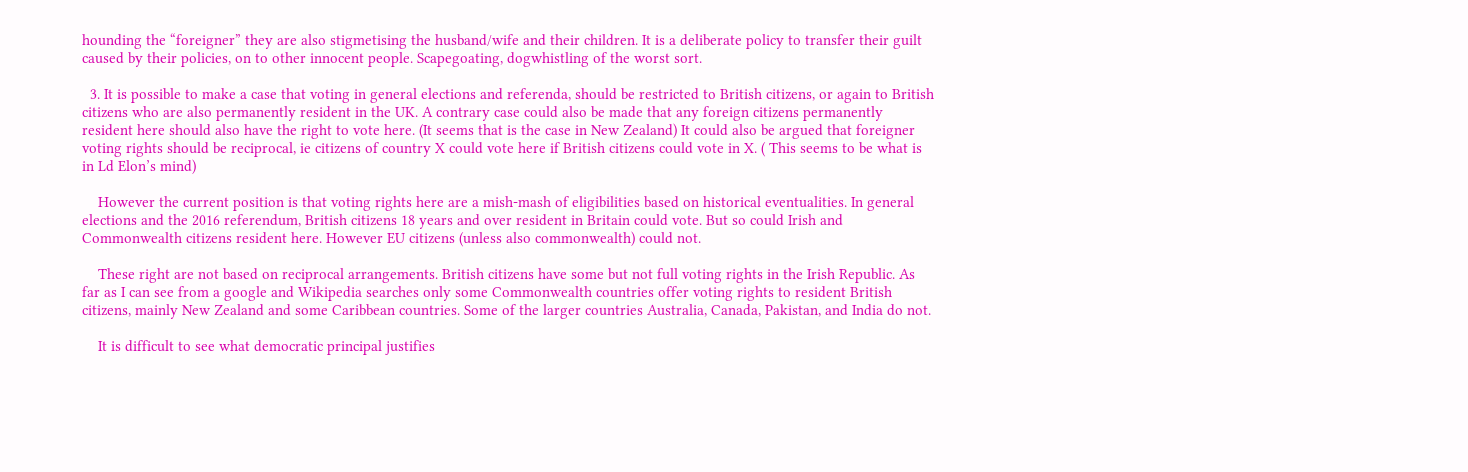hounding the “foreigner” they are also stigmetising the husband/wife and their children. It is a deliberate policy to transfer their guilt caused by their policies, on to other innocent people. Scapegoating, dogwhistling of the worst sort.

  3. It is possible to make a case that voting in general elections and referenda, should be restricted to British citizens, or again to British citizens who are also permanently resident in the UK. A contrary case could also be made that any foreign citizens permanently resident here should also have the right to vote here. (It seems that is the case in New Zealand) It could also be argued that foreigner voting rights should be reciprocal, ie citizens of country X could vote here if British citizens could vote in X. ( This seems to be what is in Ld Elon’s mind)

    However the current position is that voting rights here are a mish-mash of eligibilities based on historical eventualities. In general elections and the 2016 referendum, British citizens 18 years and over resident in Britain could vote. But so could Irish and Commonwealth citizens resident here. However EU citizens (unless also commonwealth) could not.

    These right are not based on reciprocal arrangements. British citizens have some but not full voting rights in the Irish Republic. As far as I can see from a google and Wikipedia searches only some Commonwealth countries offer voting rights to resident British citizens, mainly New Zealand and some Caribbean countries. Some of the larger countries Australia, Canada, Pakistan, and India do not.

    It is difficult to see what democratic principal justifies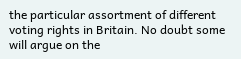the particular assortment of different voting rights in Britain. No doubt some will argue on the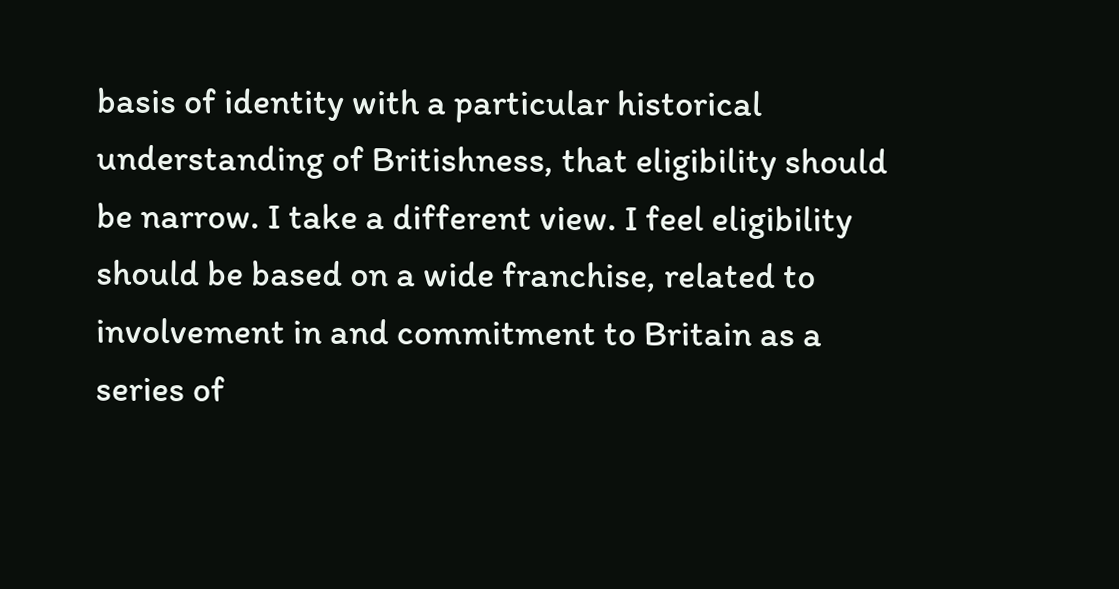basis of identity with a particular historical understanding of Britishness, that eligibility should be narrow. I take a different view. I feel eligibility should be based on a wide franchise, related to involvement in and commitment to Britain as a series of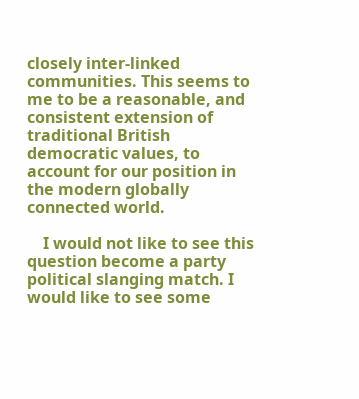closely inter-linked communities. This seems to me to be a reasonable, and consistent extension of traditional British democratic values, to account for our position in the modern globally connected world.

    I would not like to see this question become a party political slanging match. I would like to see some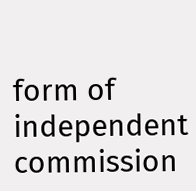form of independent commission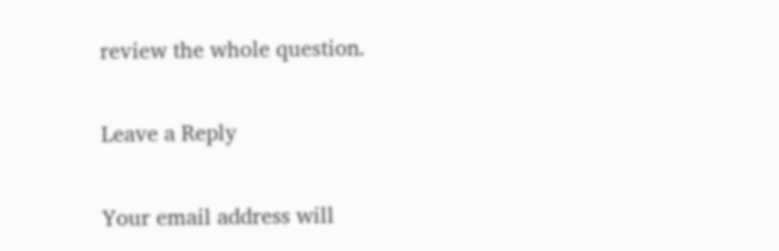review the whole question.

Leave a Reply

Your email address will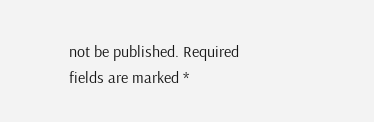not be published. Required fields are marked *